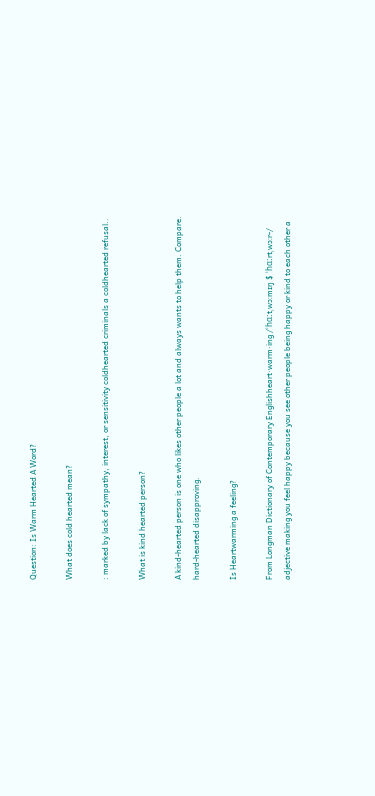Question: Is Warm Hearted A Word?

What does cold hearted mean?

: marked by lack of sympathy, interest, or sensitivity coldhearted criminals a coldhearted refusal..

What is kind hearted person?

A kind-hearted person is one who likes other people a lot and always wants to help them. Compare. hard-hearted disapproving.

Is Heartwarming a feeling?

From Longman Dictionary of Contemporary Englishheart‧warm‧ing /ˈhɑːtˌwɔːmɪŋ $ ˈhɑːrtˌwɔːr-/ adjective making you feel happy because you see other people being happy or kind to each other a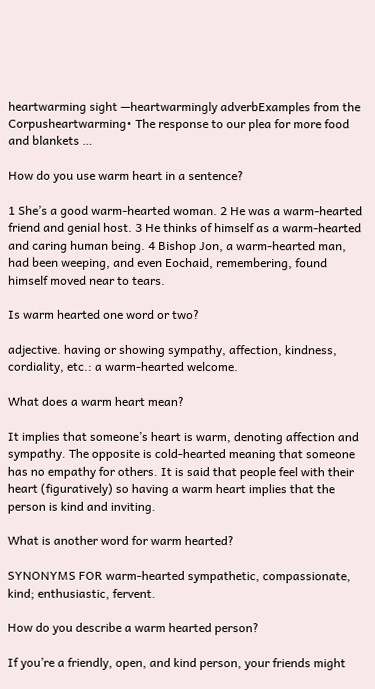heartwarming sight —heartwarmingly adverbExamples from the Corpusheartwarming• The response to our plea for more food and blankets …

How do you use warm heart in a sentence?

1 She’s a good warm-hearted woman. 2 He was a warm-hearted friend and genial host. 3 He thinks of himself as a warm-hearted and caring human being. 4 Bishop Jon, a warm-hearted man, had been weeping, and even Eochaid, remembering, found himself moved near to tears.

Is warm hearted one word or two?

adjective. having or showing sympathy, affection, kindness, cordiality, etc.: a warm-hearted welcome.

What does a warm heart mean?

It implies that someone’s heart is warm, denoting affection and sympathy. The opposite is cold-hearted meaning that someone has no empathy for others. It is said that people feel with their heart (figuratively) so having a warm heart implies that the person is kind and inviting.

What is another word for warm hearted?

SYNONYMS FOR warm-hearted sympathetic, compassionate, kind; enthusiastic, fervent.

How do you describe a warm hearted person?

If you’re a friendly, open, and kind person, your friends might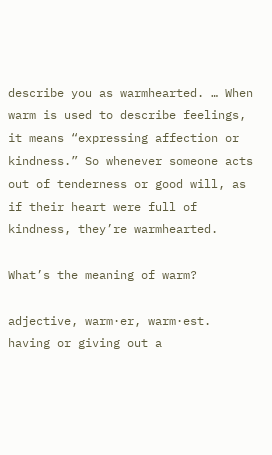describe you as warmhearted. … When warm is used to describe feelings, it means “expressing affection or kindness.” So whenever someone acts out of tenderness or good will, as if their heart were full of kindness, they’re warmhearted.

What’s the meaning of warm?

adjective, warm·er, warm·est. having or giving out a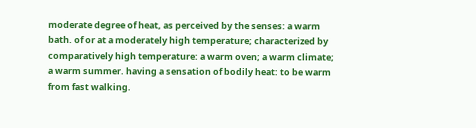moderate degree of heat, as perceived by the senses: a warm bath. of or at a moderately high temperature; characterized by comparatively high temperature: a warm oven; a warm climate; a warm summer. having a sensation of bodily heat: to be warm from fast walking.